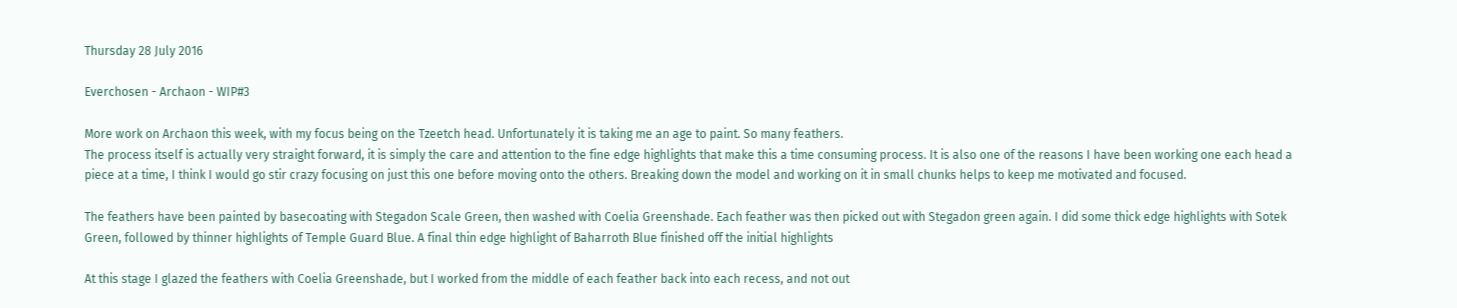Thursday 28 July 2016

Everchosen - Archaon - WIP#3

More work on Archaon this week, with my focus being on the Tzeetch head. Unfortunately it is taking me an age to paint. So many feathers.
The process itself is actually very straight forward, it is simply the care and attention to the fine edge highlights that make this a time consuming process. It is also one of the reasons I have been working one each head a piece at a time, I think I would go stir crazy focusing on just this one before moving onto the others. Breaking down the model and working on it in small chunks helps to keep me motivated and focused.

The feathers have been painted by basecoating with Stegadon Scale Green, then washed with Coelia Greenshade. Each feather was then picked out with Stegadon green again. I did some thick edge highlights with Sotek Green, followed by thinner highlights of Temple Guard Blue. A final thin edge highlight of Baharroth Blue finished off the initial highlights

At this stage I glazed the feathers with Coelia Greenshade, but I worked from the middle of each feather back into each recess, and not out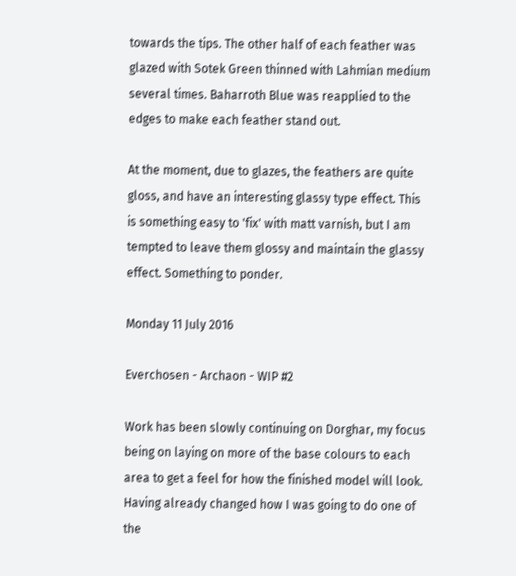towards the tips. The other half of each feather was glazed with Sotek Green thinned with Lahmian medium several times. Baharroth Blue was reapplied to the edges to make each feather stand out.

At the moment, due to glazes, the feathers are quite gloss, and have an interesting glassy type effect. This is something easy to 'fix' with matt varnish, but I am tempted to leave them glossy and maintain the glassy effect. Something to ponder.

Monday 11 July 2016

Everchosen - Archaon - WIP #2

Work has been slowly continuing on Dorghar, my focus being on laying on more of the base colours to each area to get a feel for how the finished model will look. Having already changed how I was going to do one of the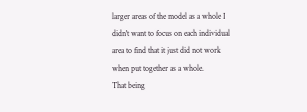larger areas of the model as a whole I didn't want to focus on each individual area to find that it just did not work when put together as a whole.
That being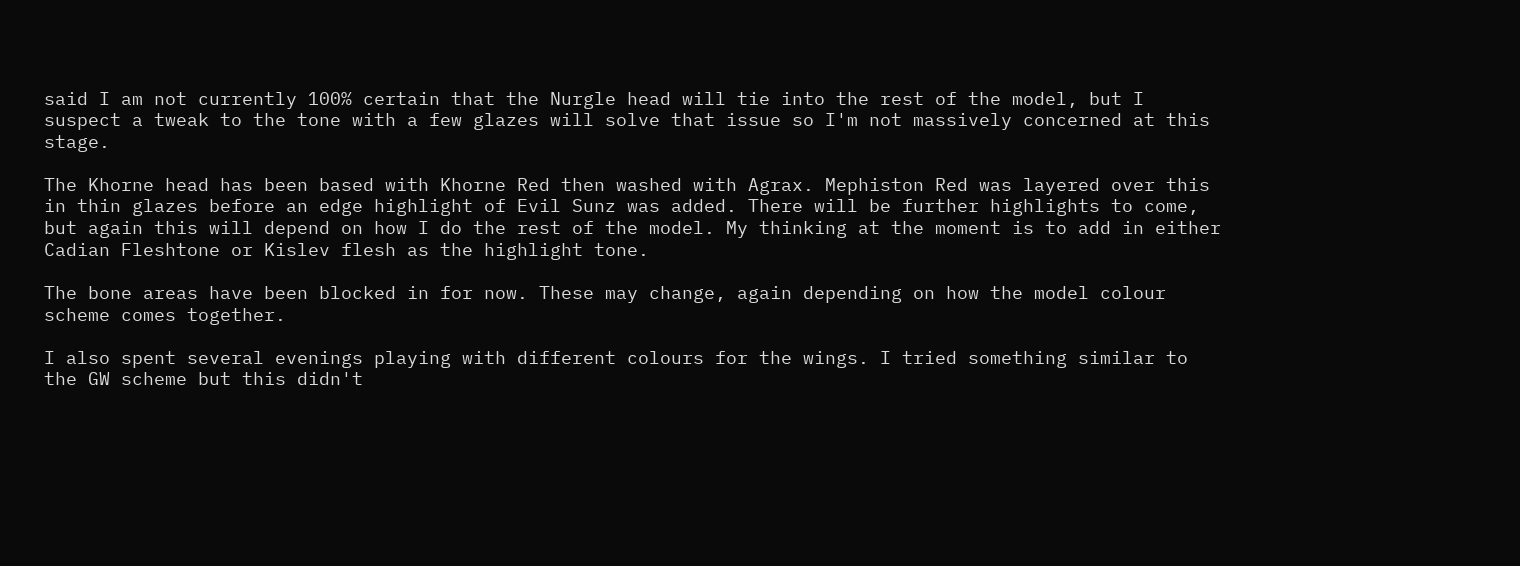said I am not currently 100% certain that the Nurgle head will tie into the rest of the model, but I suspect a tweak to the tone with a few glazes will solve that issue so I'm not massively concerned at this stage.

The Khorne head has been based with Khorne Red then washed with Agrax. Mephiston Red was layered over this in thin glazes before an edge highlight of Evil Sunz was added. There will be further highlights to come, but again this will depend on how I do the rest of the model. My thinking at the moment is to add in either Cadian Fleshtone or Kislev flesh as the highlight tone.

The bone areas have been blocked in for now. These may change, again depending on how the model colour scheme comes together.

I also spent several evenings playing with different colours for the wings. I tried something similar to the GW scheme but this didn't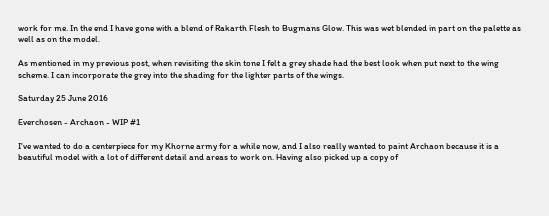work for me. In the end I have gone with a blend of Rakarth Flesh to Bugmans Glow. This was wet blended in part on the palette as well as on the model.

As mentioned in my previous post, when revisiting the skin tone I felt a grey shade had the best look when put next to the wing scheme. I can incorporate the grey into the shading for the lighter parts of the wings.

Saturday 25 June 2016

Everchosen - Archaon - WIP #1

I've wanted to do a centerpiece for my Khorne army for a while now, and I also really wanted to paint Archaon because it is a beautiful model with a lot of different detail and areas to work on. Having also picked up a copy of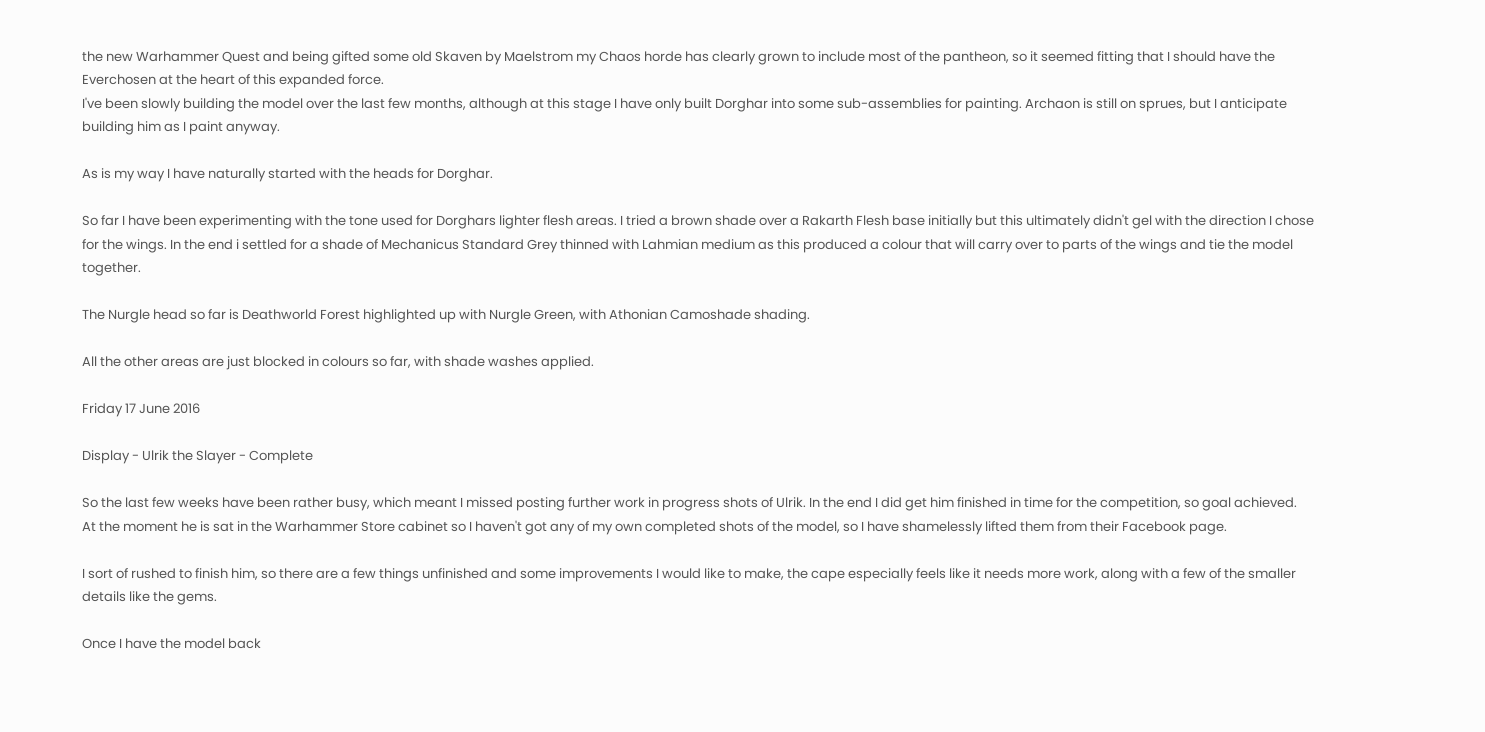the new Warhammer Quest and being gifted some old Skaven by Maelstrom my Chaos horde has clearly grown to include most of the pantheon, so it seemed fitting that I should have the Everchosen at the heart of this expanded force.
I've been slowly building the model over the last few months, although at this stage I have only built Dorghar into some sub-assemblies for painting. Archaon is still on sprues, but I anticipate building him as I paint anyway.

As is my way I have naturally started with the heads for Dorghar.

So far I have been experimenting with the tone used for Dorghars lighter flesh areas. I tried a brown shade over a Rakarth Flesh base initially but this ultimately didn't gel with the direction I chose for the wings. In the end i settled for a shade of Mechanicus Standard Grey thinned with Lahmian medium as this produced a colour that will carry over to parts of the wings and tie the model together.

The Nurgle head so far is Deathworld Forest highlighted up with Nurgle Green, with Athonian Camoshade shading.

All the other areas are just blocked in colours so far, with shade washes applied.

Friday 17 June 2016

Display - Ulrik the Slayer - Complete

So the last few weeks have been rather busy, which meant I missed posting further work in progress shots of Ulrik. In the end I did get him finished in time for the competition, so goal achieved.
At the moment he is sat in the Warhammer Store cabinet so I haven't got any of my own completed shots of the model, so I have shamelessly lifted them from their Facebook page.

I sort of rushed to finish him, so there are a few things unfinished and some improvements I would like to make, the cape especially feels like it needs more work, along with a few of the smaller details like the gems.

Once I have the model back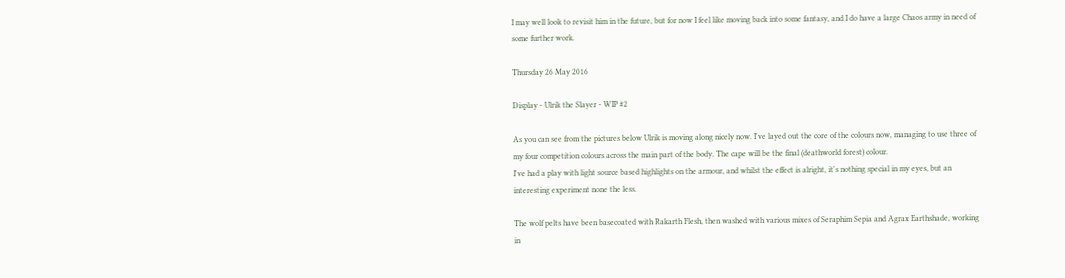I may well look to revisit him in the future, but for now I feel like moving back into some fantasy, and I do have a large Chaos army in need of some further work.

Thursday 26 May 2016

Display - Ulrik the Slayer - WIP #2

As you can see from the pictures below Ulrik is moving along nicely now. I've layed out the core of the colours now, managing to use three of my four competition colours across the main part of the body. The cape will be the final (deathworld forest) colour.
I've had a play with light source based highlights on the armour, and whilst the effect is alright, it's nothing special in my eyes, but an interesting experiment none the less.

The wolf pelts have been basecoated with Rakarth Flesh, then washed with various mixes of Seraphim Sepia and Agrax Earthshade, working in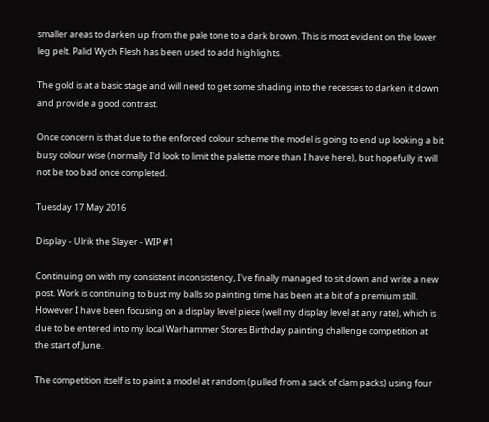smaller areas to darken up from the pale tone to a dark brown. This is most evident on the lower leg pelt. Palid Wych Flesh has been used to add highlights.

The gold is at a basic stage and will need to get some shading into the recesses to darken it down and provide a good contrast.

Once concern is that due to the enforced colour scheme the model is going to end up looking a bit busy colour wise (normally I'd look to limit the palette more than I have here), but hopefully it will not be too bad once completed.

Tuesday 17 May 2016

Display - Ulrik the Slayer - WIP #1

Continuing on with my consistent inconsistency, I've finally managed to sit down and write a new post. Work is continuing to bust my balls so painting time has been at a bit of a premium still.
However I have been focusing on a display level piece (well my display level at any rate), which is due to be entered into my local Warhammer Stores Birthday painting challenge competition at the start of June.

The competition itself is to paint a model at random (pulled from a sack of clam packs) using four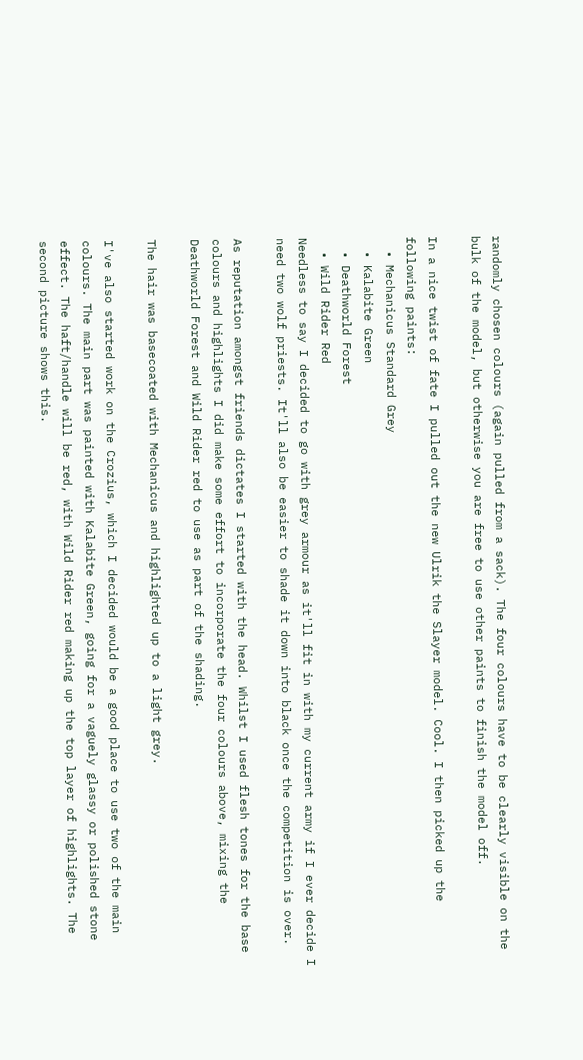randomly chosen colours (again pulled from a sack). The four colours have to be clearly visible on the bulk of the model, but otherwise you are free to use other paints to finish the model off.

In a nice twist of fate I pulled out the new Ulrik the Slayer model. Cool. I then picked up the following paints:
  • Mechanicus Standard Grey
  • Kalabite Green
  • Deathworld Forest
  • Wild Rider Red
Needless to say I decided to go with grey armour as it'll fit in with my current army if I ever decide I need two wolf priests. It'll also be easier to shade it down into black once the competition is over.

As reputation amongst friends dictates I started with the head. Whilst I used flesh tones for the base colours and highlights I did make some effort to incorporate the four colours above, mixing the Deathworld Forest and Wild Rider red to use as part of the shading.

The hair was basecoated with Mechanicus and highlighted up to a light grey.

I've also started work on the Crozius, which I decided would be a good place to use two of the main colours. The main part was painted with Kalabite Green, going for a vaguely glassy or polished stone effect. The haft/handle will be red, with Wild Rider red making up the top layer of highlights. The second picture shows this.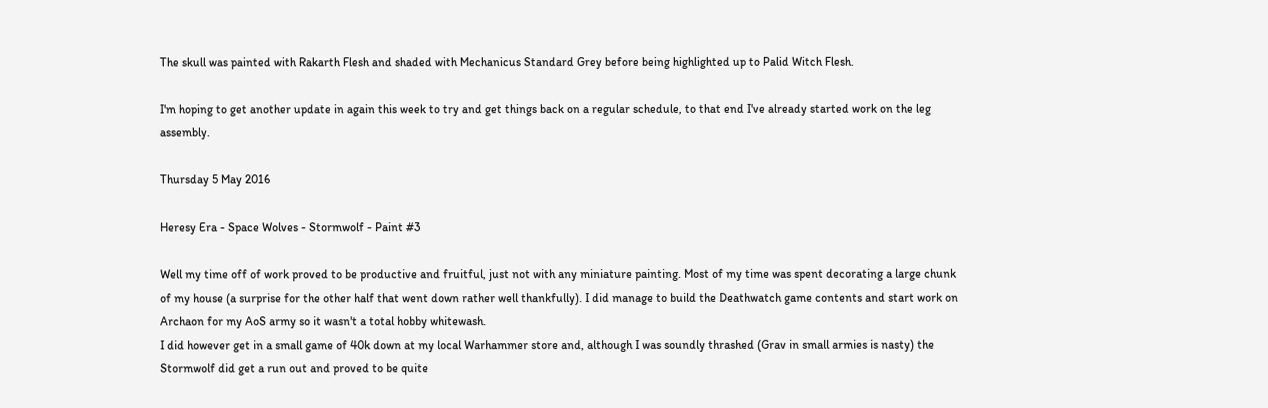The skull was painted with Rakarth Flesh and shaded with Mechanicus Standard Grey before being highlighted up to Palid Witch Flesh.

I'm hoping to get another update in again this week to try and get things back on a regular schedule, to that end I've already started work on the leg assembly.

Thursday 5 May 2016

Heresy Era - Space Wolves - Stormwolf - Paint #3

Well my time off of work proved to be productive and fruitful, just not with any miniature painting. Most of my time was spent decorating a large chunk of my house (a surprise for the other half that went down rather well thankfully). I did manage to build the Deathwatch game contents and start work on Archaon for my AoS army so it wasn't a total hobby whitewash.
I did however get in a small game of 40k down at my local Warhammer store and, although I was soundly thrashed (Grav in small armies is nasty) the Stormwolf did get a run out and proved to be quite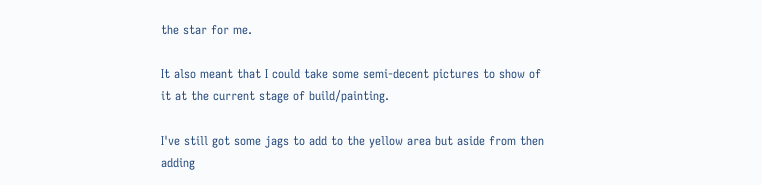the star for me.

It also meant that I could take some semi-decent pictures to show of it at the current stage of build/painting.

I've still got some jags to add to the yellow area but aside from then adding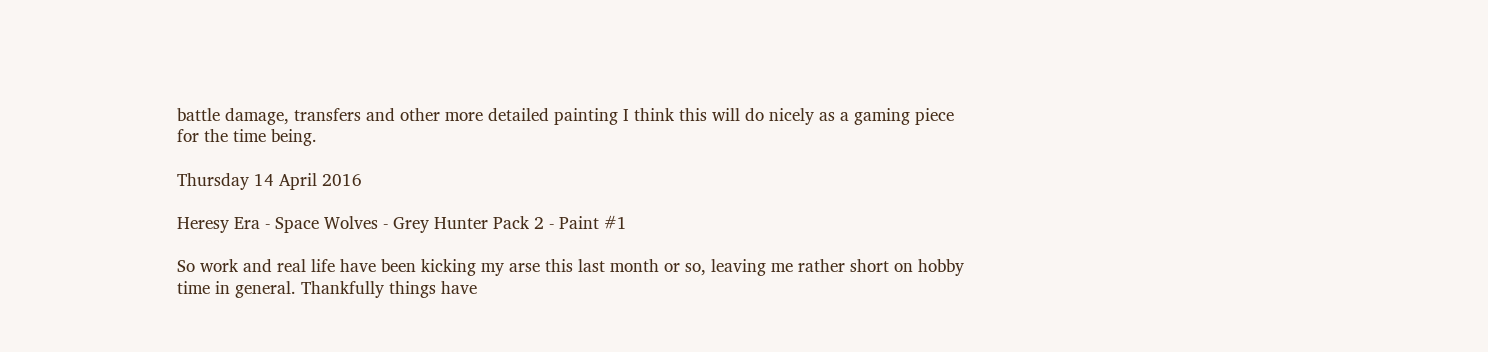battle damage, transfers and other more detailed painting I think this will do nicely as a gaming piece for the time being.

Thursday 14 April 2016

Heresy Era - Space Wolves - Grey Hunter Pack 2 - Paint #1

So work and real life have been kicking my arse this last month or so, leaving me rather short on hobby time in general. Thankfully things have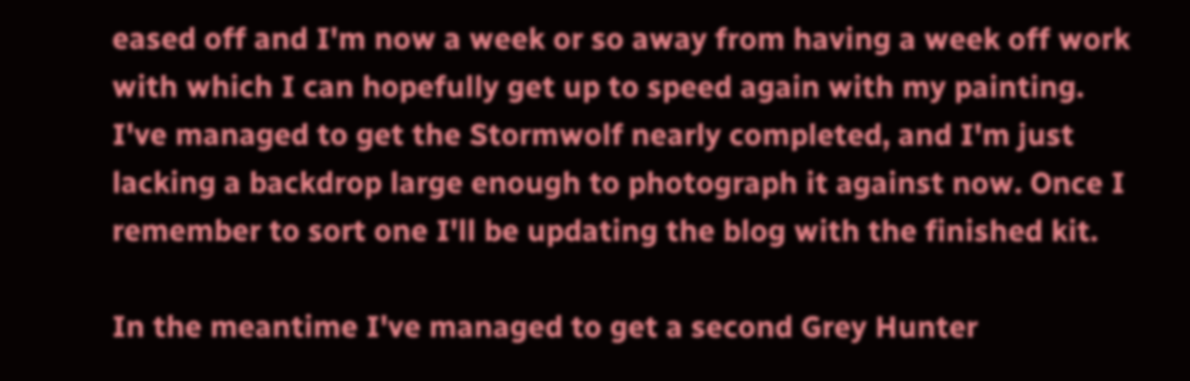eased off and I'm now a week or so away from having a week off work with which I can hopefully get up to speed again with my painting.
I've managed to get the Stormwolf nearly completed, and I'm just lacking a backdrop large enough to photograph it against now. Once I remember to sort one I'll be updating the blog with the finished kit.

In the meantime I've managed to get a second Grey Hunter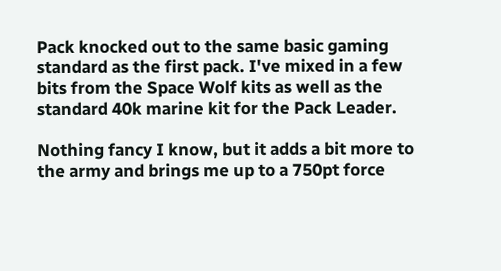Pack knocked out to the same basic gaming standard as the first pack. I've mixed in a few bits from the Space Wolf kits as well as the standard 40k marine kit for the Pack Leader.

Nothing fancy I know, but it adds a bit more to the army and brings me up to a 750pt force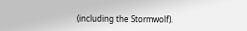(including the Stormwolf).